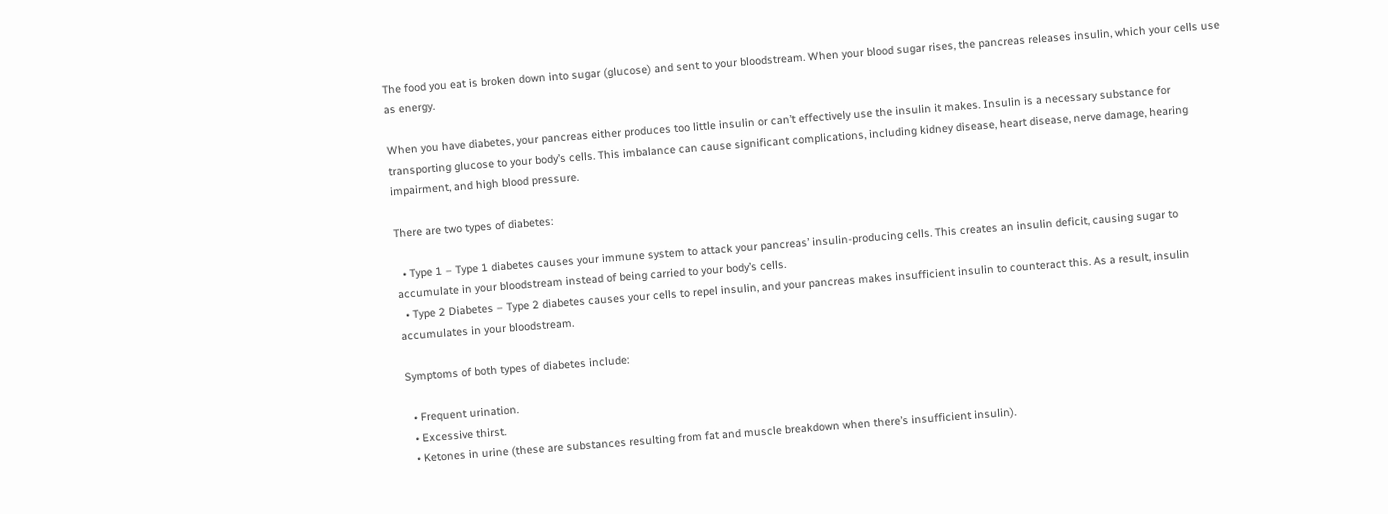The food you eat is broken down into sugar (glucose) and sent to your bloodstream. When your blood sugar rises, the pancreas releases insulin, which your cells use as energy.

When you have diabetes, your pancreas either produces too little insulin or can’t effectively use the insulin it makes. Insulin is a necessary substance for transporting glucose to your body’s cells. This imbalance can cause significant complications, including kidney disease, heart disease, nerve damage, hearing impairment, and high blood pressure.

There are two types of diabetes:

  • Type 1 – Type 1 diabetes causes your immune system to attack your pancreas’ insulin-producing cells. This creates an insulin deficit, causing sugar to accumulate in your bloodstream instead of being carried to your body’s cells.
  • Type 2 Diabetes – Type 2 diabetes causes your cells to repel insulin, and your pancreas makes insufficient insulin to counteract this. As a result, insulin accumulates in your bloodstream.

Symptoms of both types of diabetes include:

  • Frequent urination.
  • Excessive thirst.
  • Ketones in urine (these are substances resulting from fat and muscle breakdown when there’s insufficient insulin).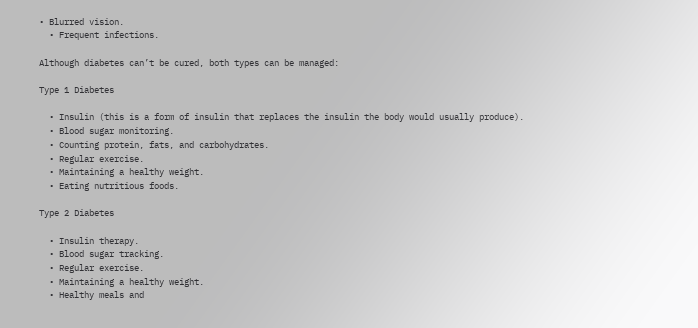• Blurred vision.
  • Frequent infections.

Although diabetes can’t be cured, both types can be managed:

Type 1 Diabetes

  • Insulin (this is a form of insulin that replaces the insulin the body would usually produce).
  • Blood sugar monitoring.
  • Counting protein, fats, and carbohydrates.
  • Regular exercise.
  • Maintaining a healthy weight.
  • Eating nutritious foods.

Type 2 Diabetes

  • Insulin therapy.
  • Blood sugar tracking.
  • Regular exercise.
  • Maintaining a healthy weight.
  • Healthy meals and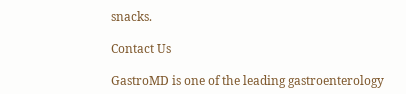snacks.

Contact Us

GastroMD is one of the leading gastroenterology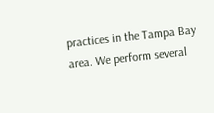practices in the Tampa Bay area. We perform several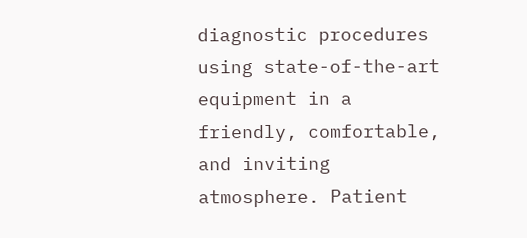diagnostic procedures using state-of-the-art equipment in a friendly, comfortable, and inviting atmosphere. Patient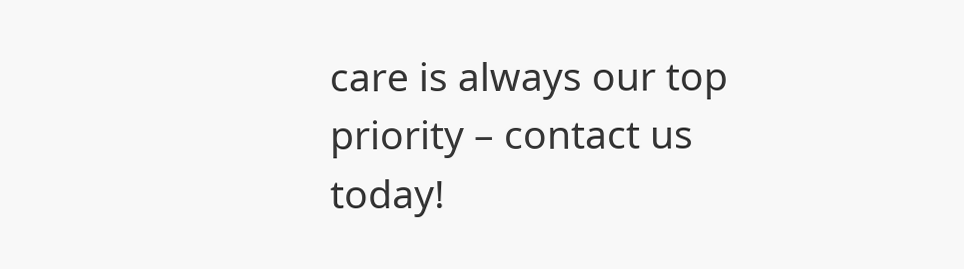care is always our top priority – contact us today!